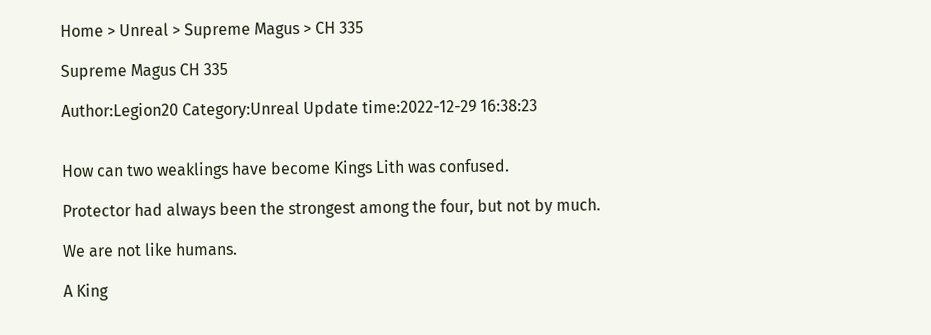Home > Unreal > Supreme Magus > CH 335

Supreme Magus CH 335

Author:Legion20 Category:Unreal Update time:2022-12-29 16:38:23


How can two weaklings have become Kings Lith was confused.

Protector had always been the strongest among the four, but not by much.

We are not like humans.

A King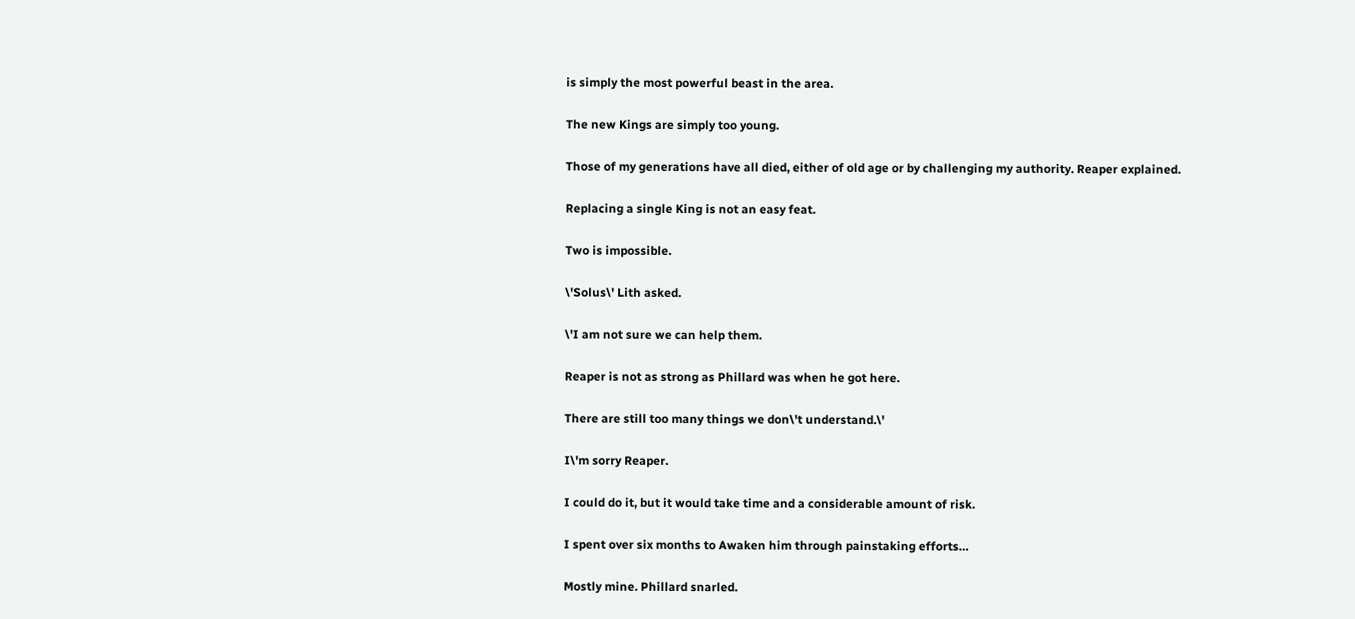is simply the most powerful beast in the area.

The new Kings are simply too young.

Those of my generations have all died, either of old age or by challenging my authority. Reaper explained.

Replacing a single King is not an easy feat.

Two is impossible.

\'Solus\' Lith asked.

\'I am not sure we can help them.

Reaper is not as strong as Phillard was when he got here.

There are still too many things we don\'t understand.\'

I\'m sorry Reaper.

I could do it, but it would take time and a considerable amount of risk.

I spent over six months to Awaken him through painstaking efforts…

Mostly mine. Phillard snarled.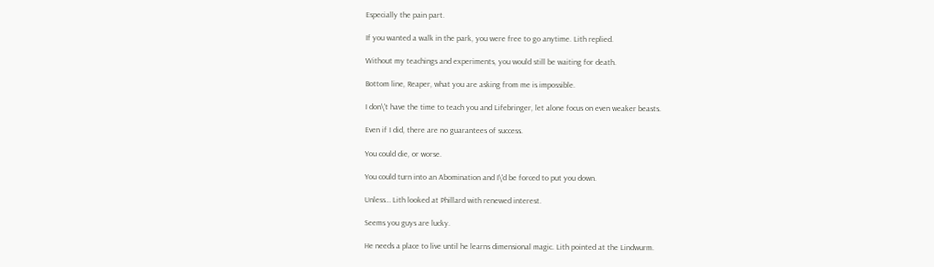Especially the pain part.

If you wanted a walk in the park, you were free to go anytime. Lith replied.

Without my teachings and experiments, you would still be waiting for death.

Bottom line, Reaper, what you are asking from me is impossible.

I don\'t have the time to teach you and Lifebringer, let alone focus on even weaker beasts.

Even if I did, there are no guarantees of success.

You could die, or worse.

You could turn into an Abomination and I\'d be forced to put you down.

Unless… Lith looked at Phillard with renewed interest.

Seems you guys are lucky.

He needs a place to live until he learns dimensional magic. Lith pointed at the Lindwurm.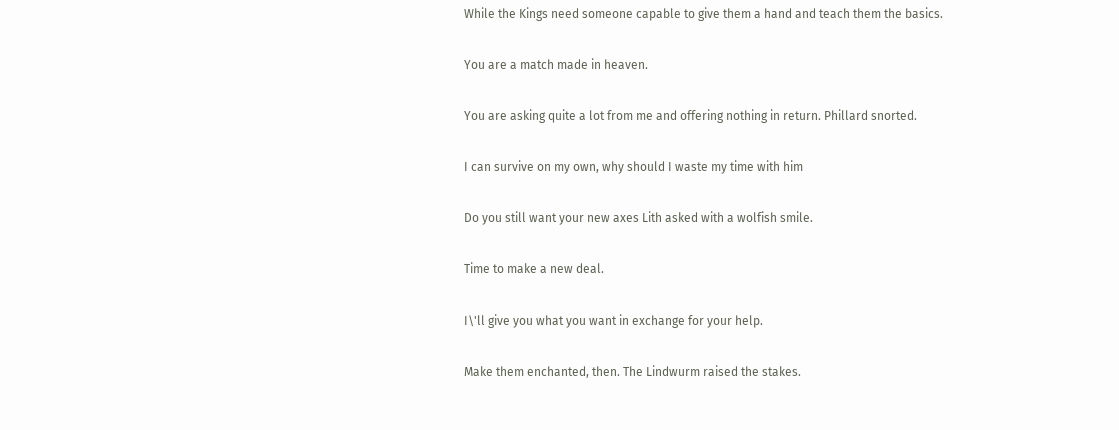While the Kings need someone capable to give them a hand and teach them the basics.

You are a match made in heaven.

You are asking quite a lot from me and offering nothing in return. Phillard snorted.

I can survive on my own, why should I waste my time with him

Do you still want your new axes Lith asked with a wolfish smile.

Time to make a new deal.

I\'ll give you what you want in exchange for your help.

Make them enchanted, then. The Lindwurm raised the stakes.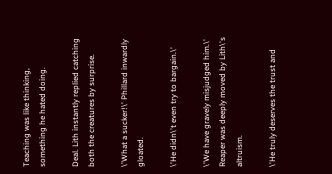Teaching was like thinking, something he hated doing.

Deal. Lith instantly replied catching both the creatures by surprise.

\'What a sucker!\' Phillard inwardly gloated.

\'He didn\'t even try to bargain.\'

\'We have gravely misjudged him.\' Reaper was deeply moved by Lith\'s altruism.

\'He truly deserves the trust and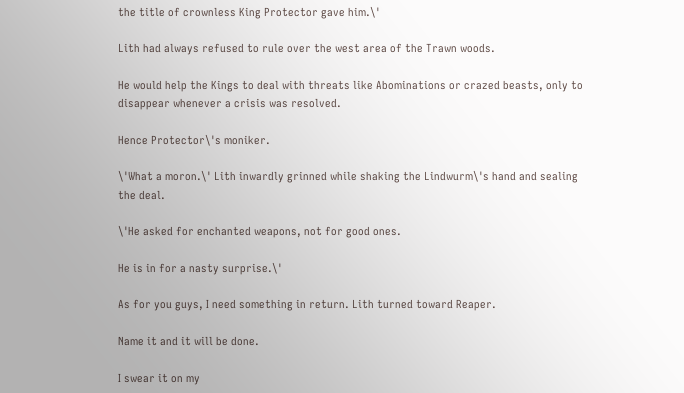the title of crownless King Protector gave him.\'

Lith had always refused to rule over the west area of the Trawn woods.

He would help the Kings to deal with threats like Abominations or crazed beasts, only to disappear whenever a crisis was resolved.

Hence Protector\'s moniker.

\'What a moron.\' Lith inwardly grinned while shaking the Lindwurm\'s hand and sealing the deal.

\'He asked for enchanted weapons, not for good ones.

He is in for a nasty surprise.\'

As for you guys, I need something in return. Lith turned toward Reaper.

Name it and it will be done.

I swear it on my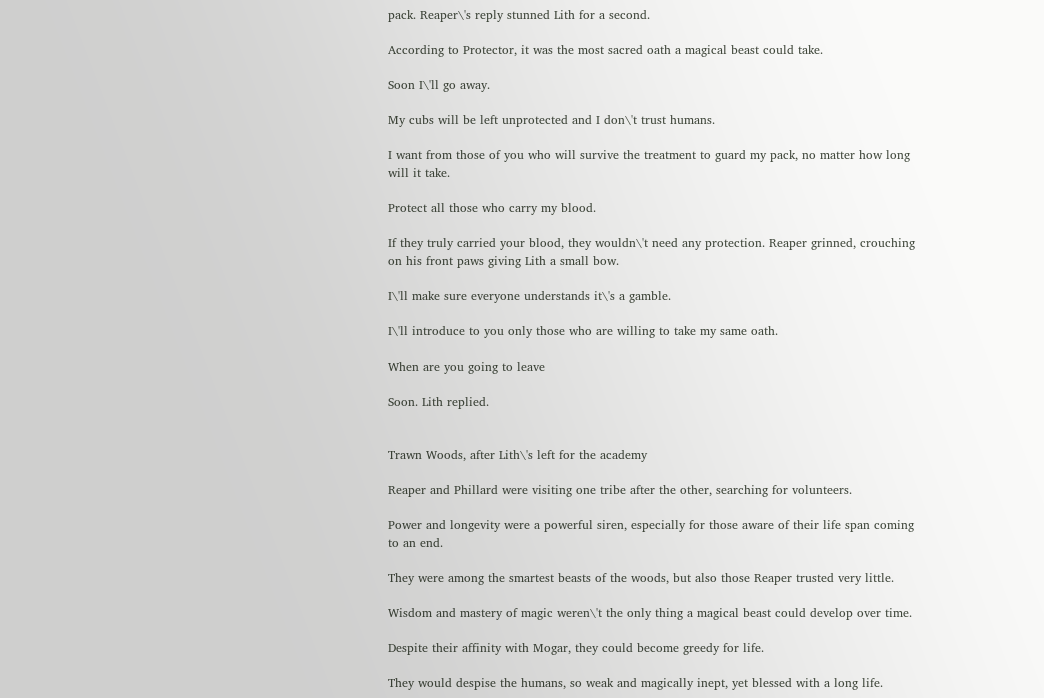pack. Reaper\'s reply stunned Lith for a second.

According to Protector, it was the most sacred oath a magical beast could take.

Soon I\'ll go away.

My cubs will be left unprotected and I don\'t trust humans.

I want from those of you who will survive the treatment to guard my pack, no matter how long will it take.

Protect all those who carry my blood.

If they truly carried your blood, they wouldn\'t need any protection. Reaper grinned, crouching on his front paws giving Lith a small bow.

I\'ll make sure everyone understands it\'s a gamble.

I\'ll introduce to you only those who are willing to take my same oath.

When are you going to leave

Soon. Lith replied.


Trawn Woods, after Lith\'s left for the academy

Reaper and Phillard were visiting one tribe after the other, searching for volunteers.

Power and longevity were a powerful siren, especially for those aware of their life span coming to an end.

They were among the smartest beasts of the woods, but also those Reaper trusted very little.

Wisdom and mastery of magic weren\'t the only thing a magical beast could develop over time.

Despite their affinity with Mogar, they could become greedy for life.

They would despise the humans, so weak and magically inept, yet blessed with a long life.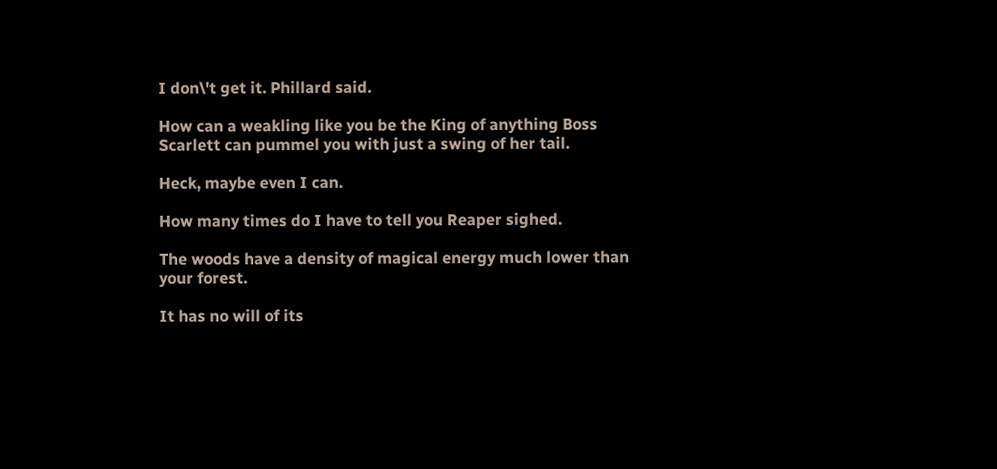I don\'t get it. Phillard said.

How can a weakling like you be the King of anything Boss Scarlett can pummel you with just a swing of her tail.

Heck, maybe even I can.

How many times do I have to tell you Reaper sighed.

The woods have a density of magical energy much lower than your forest.

It has no will of its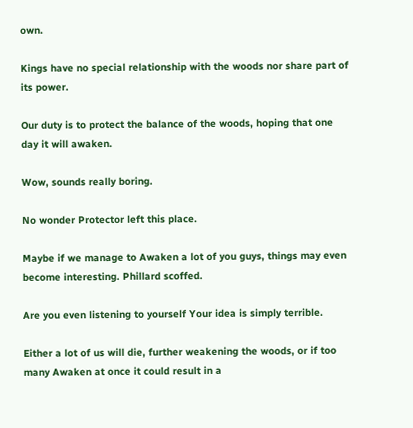own.

Kings have no special relationship with the woods nor share part of its power.

Our duty is to protect the balance of the woods, hoping that one day it will awaken.

Wow, sounds really boring.

No wonder Protector left this place.

Maybe if we manage to Awaken a lot of you guys, things may even become interesting. Phillard scoffed.

Are you even listening to yourself Your idea is simply terrible.

Either a lot of us will die, further weakening the woods, or if too many Awaken at once it could result in a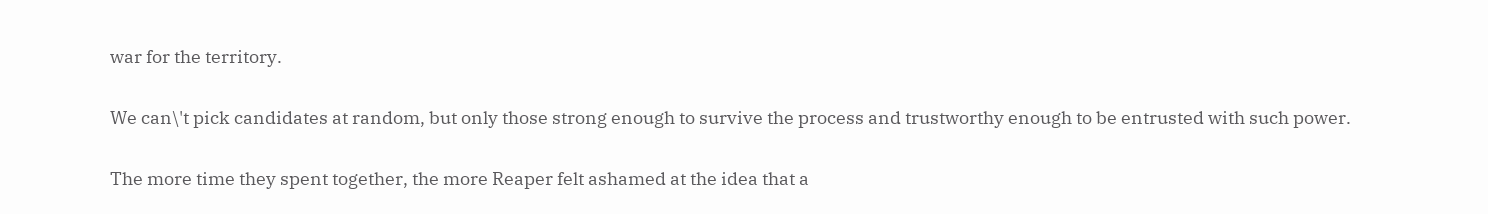war for the territory.

We can\'t pick candidates at random, but only those strong enough to survive the process and trustworthy enough to be entrusted with such power.

The more time they spent together, the more Reaper felt ashamed at the idea that a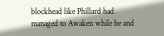blockhead like Phillard had managed to Awaken while he and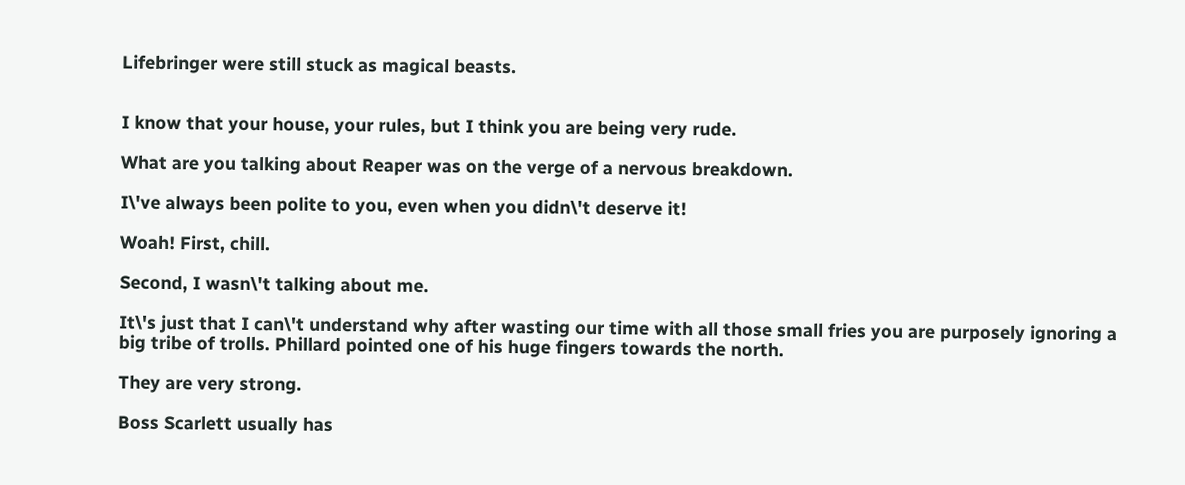Lifebringer were still stuck as magical beasts.


I know that your house, your rules, but I think you are being very rude.

What are you talking about Reaper was on the verge of a nervous breakdown.

I\'ve always been polite to you, even when you didn\'t deserve it!

Woah! First, chill.

Second, I wasn\'t talking about me.

It\'s just that I can\'t understand why after wasting our time with all those small fries you are purposely ignoring a big tribe of trolls. Phillard pointed one of his huge fingers towards the north.

They are very strong.

Boss Scarlett usually has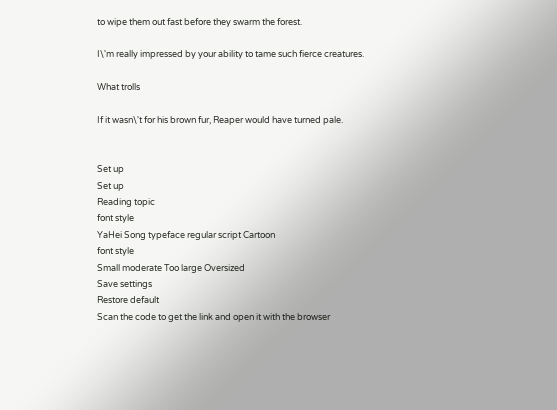to wipe them out fast before they swarm the forest.

I\'m really impressed by your ability to tame such fierce creatures.

What trolls

If it wasn\'t for his brown fur, Reaper would have turned pale.


Set up
Set up
Reading topic
font style
YaHei Song typeface regular script Cartoon
font style
Small moderate Too large Oversized
Save settings
Restore default
Scan the code to get the link and open it with the browser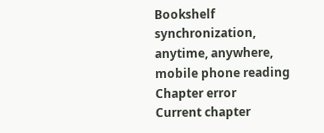Bookshelf synchronization, anytime, anywhere, mobile phone reading
Chapter error
Current chapter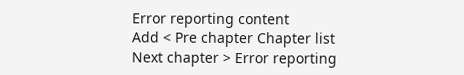Error reporting content
Add < Pre chapter Chapter list Next chapter > Error reporting